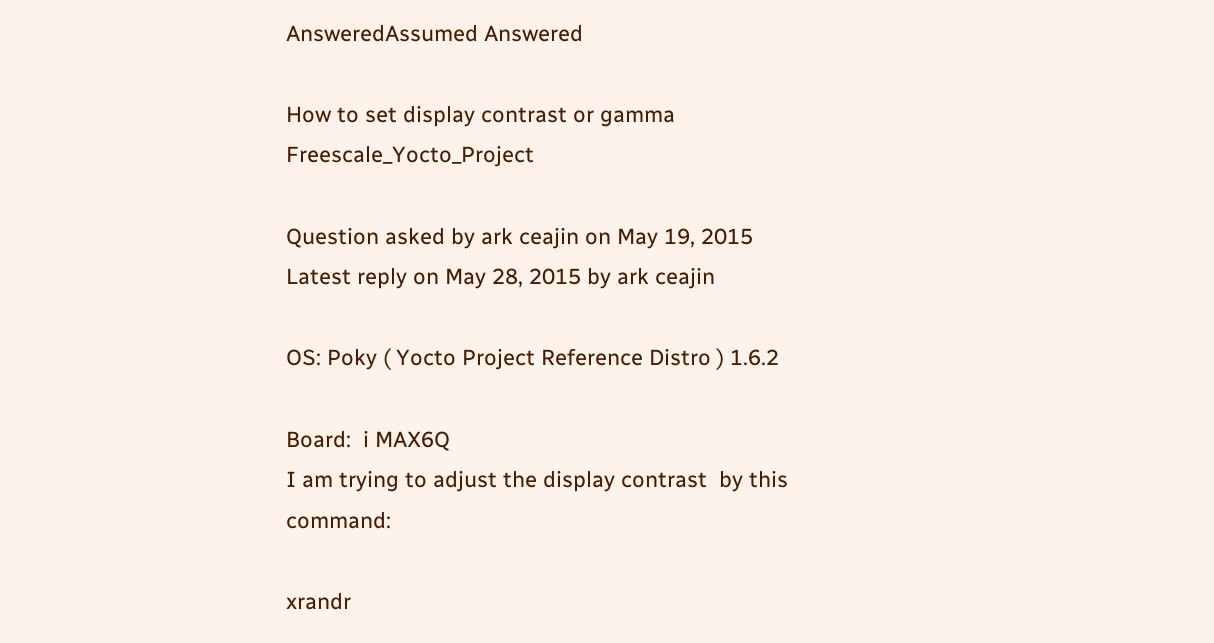AnsweredAssumed Answered

How to set display contrast or gamma Freescale_Yocto_Project

Question asked by ark ceajin on May 19, 2015
Latest reply on May 28, 2015 by ark ceajin

OS: Poky ( Yocto Project Reference Distro ) 1.6.2

Board:  i MAX6Q
I am trying to adjust the display contrast  by this command:

xrandr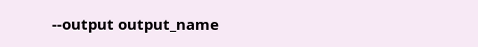--output output_name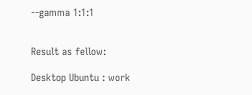--gamma 1:1:1


Result as fellow:

Desktop Ubuntu : work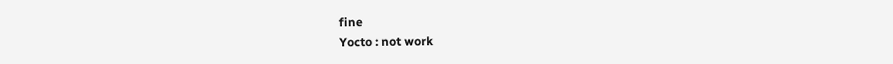fine
Yocto : not work